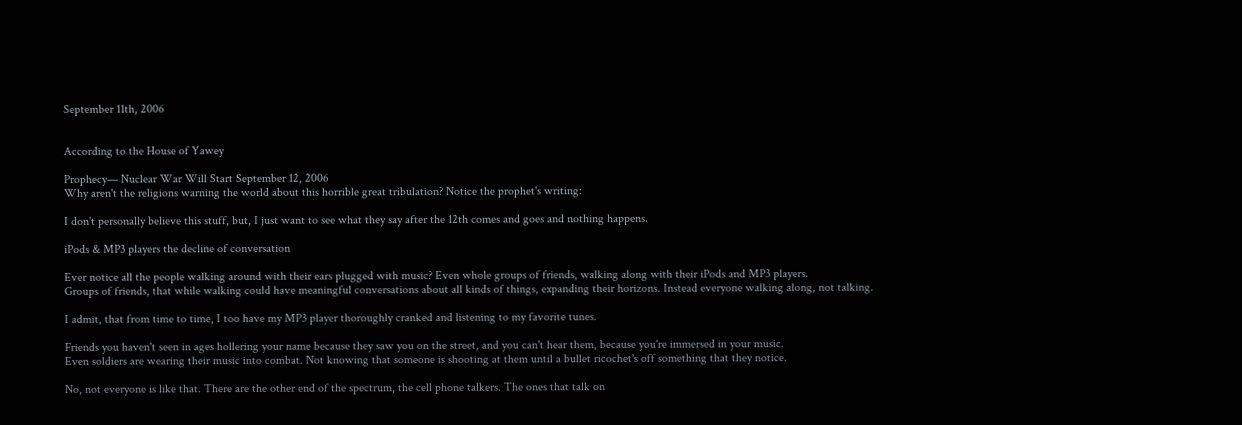September 11th, 2006


According to the House of Yawey

Prophecy— Nuclear War Will Start September 12, 2006
Why aren't the religions warning the world about this horrible great tribulation? Notice the prophet's writing:

I don't personally believe this stuff, but, I just want to see what they say after the 12th comes and goes and nothing happens.

iPods & MP3 players the decline of conversation

Ever notice all the people walking around with their ears plugged with music? Even whole groups of friends, walking along with their iPods and MP3 players.
Groups of friends, that while walking could have meaningful conversations about all kinds of things, expanding their horizons. Instead everyone walking along, not talking.

I admit, that from time to time, I too have my MP3 player thoroughly cranked and listening to my favorite tunes.

Friends you haven't seen in ages hollering your name because they saw you on the street, and you can't hear them, because you're immersed in your music.
Even soldiers are wearing their music into combat. Not knowing that someone is shooting at them until a bullet ricochet's off something that they notice.

No, not everyone is like that. There are the other end of the spectrum, the cell phone talkers. The ones that talk on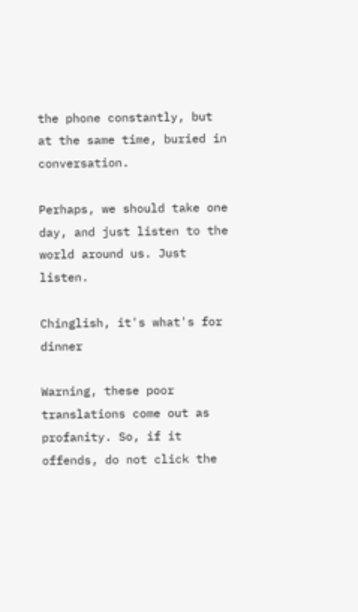the phone constantly, but at the same time, buried in conversation.

Perhaps, we should take one day, and just listen to the world around us. Just listen.

Chinglish, it's what's for dinner

Warning, these poor translations come out as profanity. So, if it offends, do not click the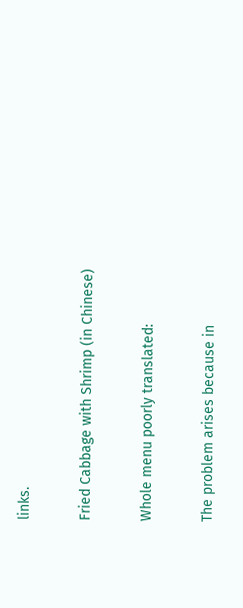links.

Fried Cabbage with Shrimp (in Chinese)

Whole menu poorly translated:

The problem arises because in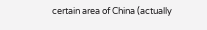certain area of China (actually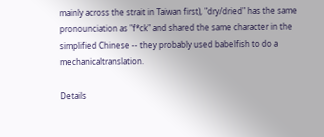mainly across the strait in Taiwan first), "dry/dried" has the same pronounciation as "f*ck" and shared the same character in the simplified Chinese -- they probably used babelfish to do a mechanicaltranslation.

Details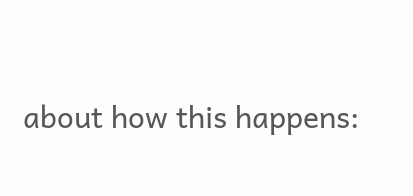about how this happens: